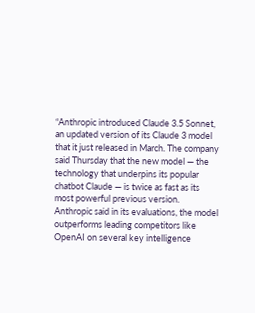“Anthropic introduced Claude 3.5 Sonnet, an updated version of its Claude 3 model that it just released in March. The company said Thursday that the new model — the technology that underpins its popular chatbot Claude — is twice as fast as its most powerful previous version. Anthropic said in its evaluations, the model outperforms leading competitors like OpenAI on several key intelligence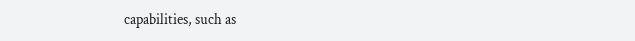capabilities, such as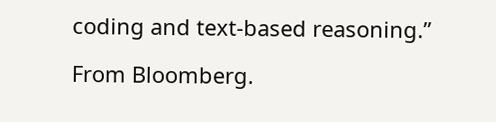coding and text-based reasoning.”

From Bloomberg.